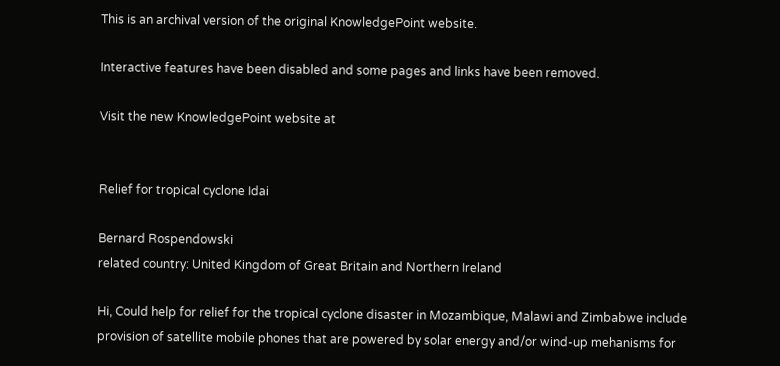This is an archival version of the original KnowledgePoint website.

Interactive features have been disabled and some pages and links have been removed.

Visit the new KnowledgePoint website at


Relief for tropical cyclone Idai

Bernard Rospendowski
related country: United Kingdom of Great Britain and Northern Ireland

Hi, Could help for relief for the tropical cyclone disaster in Mozambique, Malawi and Zimbabwe include provision of satellite mobile phones that are powered by solar energy and/or wind-up mehanisms for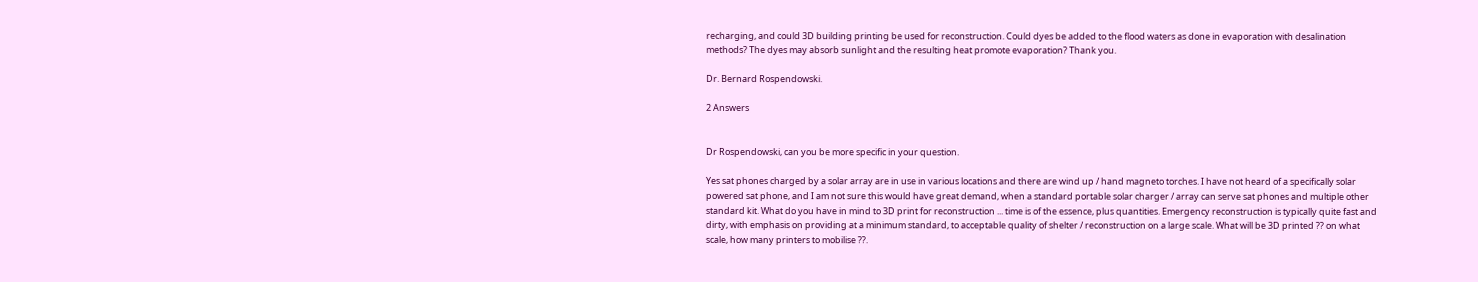recharging, and could 3D building printing be used for reconstruction. Could dyes be added to the flood waters as done in evaporation with desalination methods? The dyes may absorb sunlight and the resulting heat promote evaporation? Thank you.

Dr. Bernard Rospendowski.

2 Answers


Dr Rospendowski, can you be more specific in your question.

Yes sat phones charged by a solar array are in use in various locations and there are wind up / hand magneto torches. I have not heard of a specifically solar powered sat phone, and I am not sure this would have great demand, when a standard portable solar charger / array can serve sat phones and multiple other standard kit. What do you have in mind to 3D print for reconstruction ... time is of the essence, plus quantities. Emergency reconstruction is typically quite fast and dirty, with emphasis on providing at a minimum standard, to acceptable quality of shelter / reconstruction on a large scale. What will be 3D printed ?? on what scale, how many printers to mobilise ??.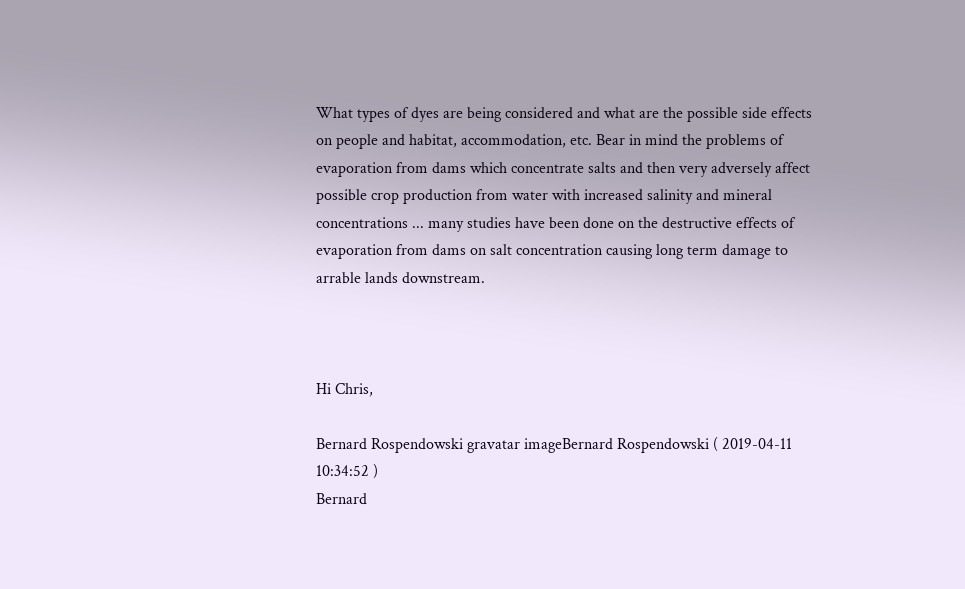What types of dyes are being considered and what are the possible side effects on people and habitat, accommodation, etc. Bear in mind the problems of evaporation from dams which concentrate salts and then very adversely affect possible crop production from water with increased salinity and mineral concentrations ... many studies have been done on the destructive effects of evaporation from dams on salt concentration causing long term damage to arrable lands downstream.



Hi Chris,

Bernard Rospendowski gravatar imageBernard Rospendowski ( 2019-04-11 10:34:52 )
Bernard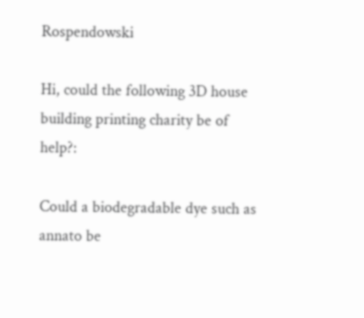Rospendowski

Hi, could the following 3D house building printing charity be of help?:

Could a biodegradable dye such as annato be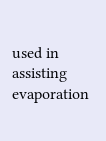used in assisting evaporation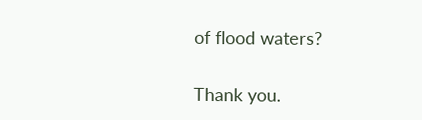of flood waters?

Thank you.